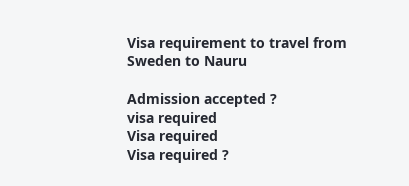Visa requirement to travel from Sweden to Nauru

Admission accepted ?
visa required
Visa required
Visa required ?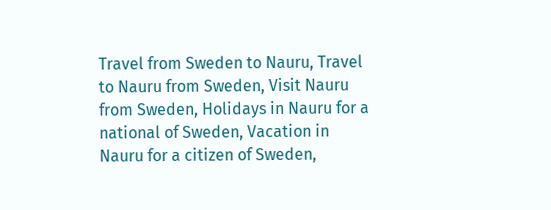Travel from Sweden to Nauru, Travel to Nauru from Sweden, Visit Nauru from Sweden, Holidays in Nauru for a national of Sweden, Vacation in Nauru for a citizen of Sweden,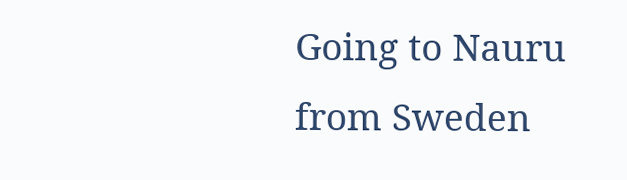Going to Nauru from Sweden